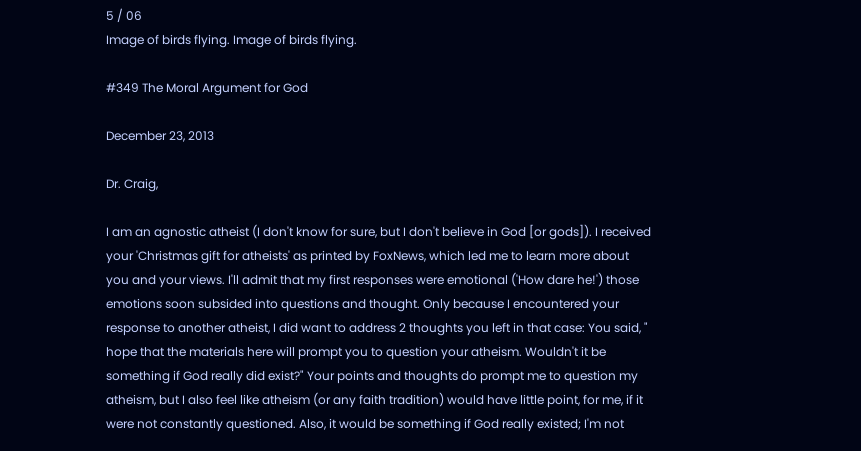5 / 06
Image of birds flying. Image of birds flying.

#349 The Moral Argument for God

December 23, 2013

Dr. Craig,

I am an agnostic atheist (I don't know for sure, but I don't believe in God [or gods]). I received your 'Christmas gift for atheists' as printed by FoxNews, which led me to learn more about you and your views. I'll admit that my first responses were emotional ('How dare he!') those emotions soon subsided into questions and thought. Only because I encountered your response to another atheist, I did want to address 2 thoughts you left in that case: You said, " hope that the materials here will prompt you to question your atheism. Wouldn't it be something if God really did exist?" Your points and thoughts do prompt me to question my atheism, but I also feel like atheism (or any faith tradition) would have little point, for me, if it were not constantly questioned. Also, it would be something if God really existed; I'm not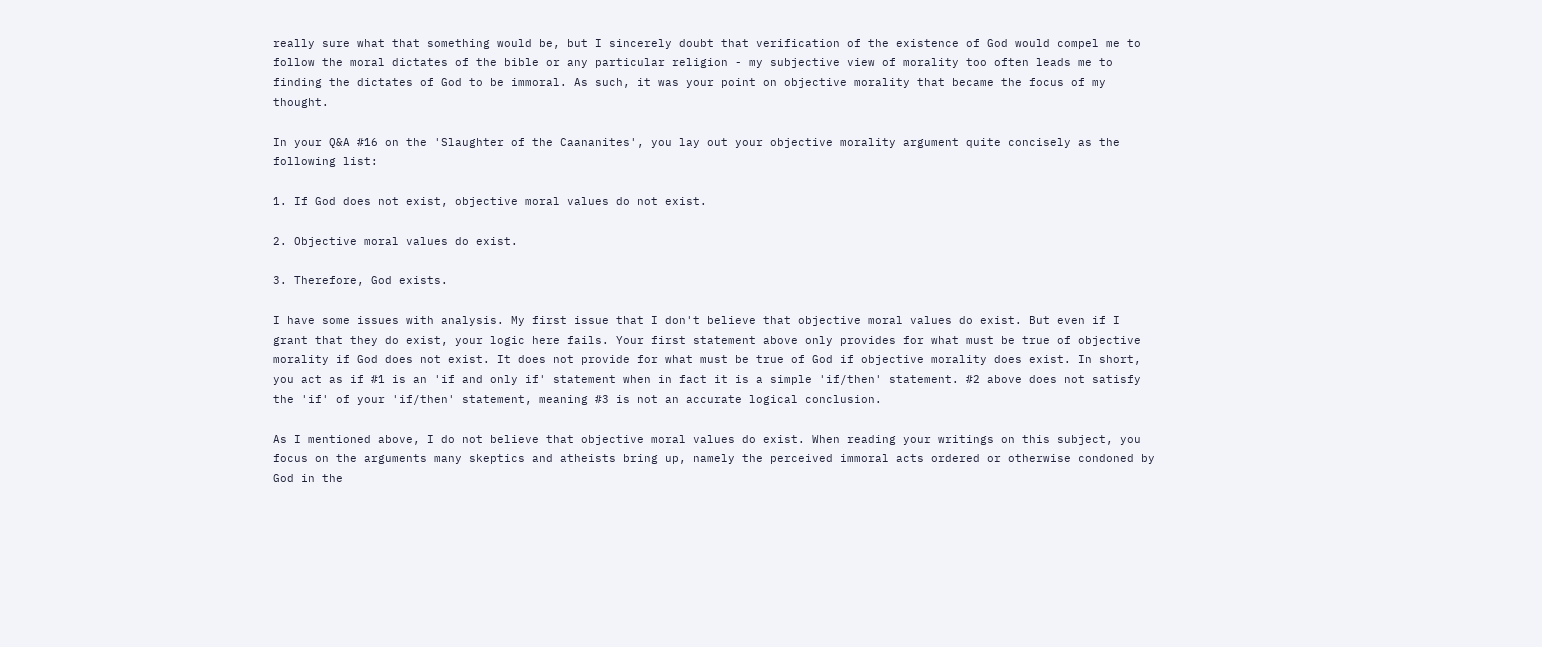really sure what that something would be, but I sincerely doubt that verification of the existence of God would compel me to follow the moral dictates of the bible or any particular religion - my subjective view of morality too often leads me to finding the dictates of God to be immoral. As such, it was your point on objective morality that became the focus of my thought.

In your Q&A #16 on the 'Slaughter of the Caananites', you lay out your objective morality argument quite concisely as the following list:

1. If God does not exist, objective moral values do not exist.

2. Objective moral values do exist.

3. Therefore, God exists.

I have some issues with analysis. My first issue that I don't believe that objective moral values do exist. But even if I grant that they do exist, your logic here fails. Your first statement above only provides for what must be true of objective morality if God does not exist. It does not provide for what must be true of God if objective morality does exist. In short, you act as if #1 is an 'if and only if' statement when in fact it is a simple 'if/then' statement. #2 above does not satisfy the 'if' of your 'if/then' statement, meaning #3 is not an accurate logical conclusion.

As I mentioned above, I do not believe that objective moral values do exist. When reading your writings on this subject, you focus on the arguments many skeptics and atheists bring up, namely the perceived immoral acts ordered or otherwise condoned by God in the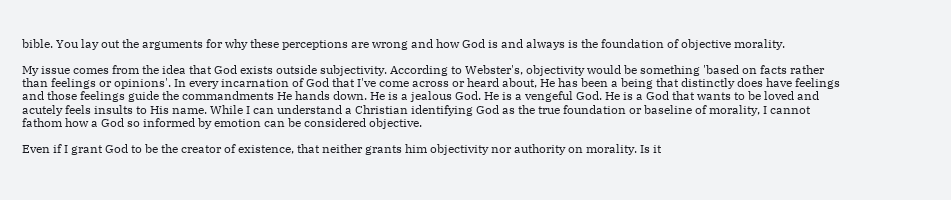bible. You lay out the arguments for why these perceptions are wrong and how God is and always is the foundation of objective morality.

My issue comes from the idea that God exists outside subjectivity. According to Webster's, objectivity would be something 'based on facts rather than feelings or opinions'. In every incarnation of God that I've come across or heard about, He has been a being that distinctly does have feelings and those feelings guide the commandments He hands down. He is a jealous God. He is a vengeful God. He is a God that wants to be loved and acutely feels insults to His name. While I can understand a Christian identifying God as the true foundation or baseline of morality, I cannot fathom how a God so informed by emotion can be considered objective.

Even if I grant God to be the creator of existence, that neither grants him objectivity nor authority on morality. Is it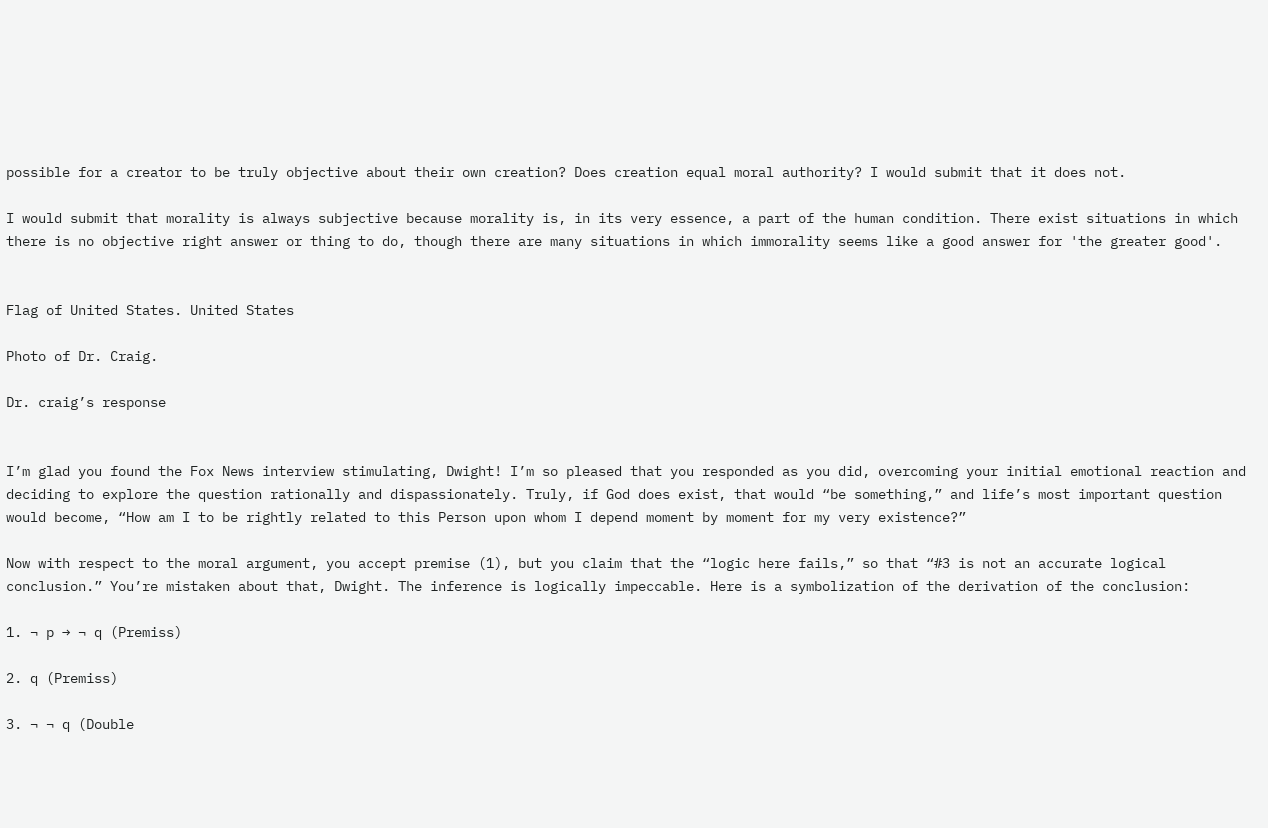possible for a creator to be truly objective about their own creation? Does creation equal moral authority? I would submit that it does not.

I would submit that morality is always subjective because morality is, in its very essence, a part of the human condition. There exist situations in which there is no objective right answer or thing to do, though there are many situations in which immorality seems like a good answer for 'the greater good'.


Flag of United States. United States

Photo of Dr. Craig.

Dr. craig’s response


I’m glad you found the Fox News interview stimulating, Dwight! I’m so pleased that you responded as you did, overcoming your initial emotional reaction and deciding to explore the question rationally and dispassionately. Truly, if God does exist, that would “be something,” and life’s most important question would become, “How am I to be rightly related to this Person upon whom I depend moment by moment for my very existence?”

Now with respect to the moral argument, you accept premise (1), but you claim that the “logic here fails,” so that “#3 is not an accurate logical conclusion.” You’re mistaken about that, Dwight. The inference is logically impeccable. Here is a symbolization of the derivation of the conclusion:

1. ¬ p → ¬ q (Premiss)

2. q (Premiss)

3. ¬ ¬ q (Double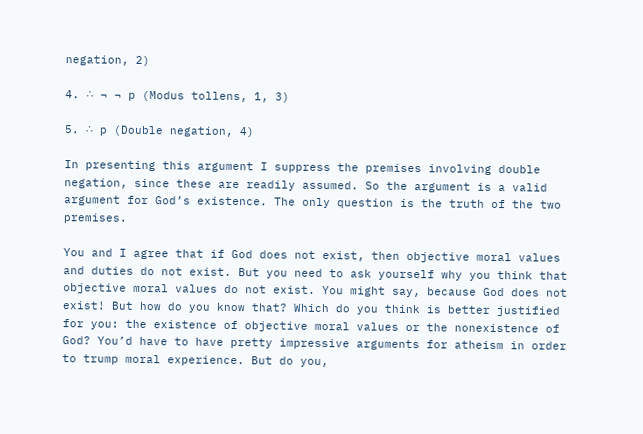negation, 2)

4. ∴ ¬ ¬ p (Modus tollens, 1, 3)

5. ∴ p (Double negation, 4)

In presenting this argument I suppress the premises involving double negation, since these are readily assumed. So the argument is a valid argument for God’s existence. The only question is the truth of the two premises.

You and I agree that if God does not exist, then objective moral values and duties do not exist. But you need to ask yourself why you think that objective moral values do not exist. You might say, because God does not exist! But how do you know that? Which do you think is better justified for you: the existence of objective moral values or the nonexistence of God? You’d have to have pretty impressive arguments for atheism in order to trump moral experience. But do you,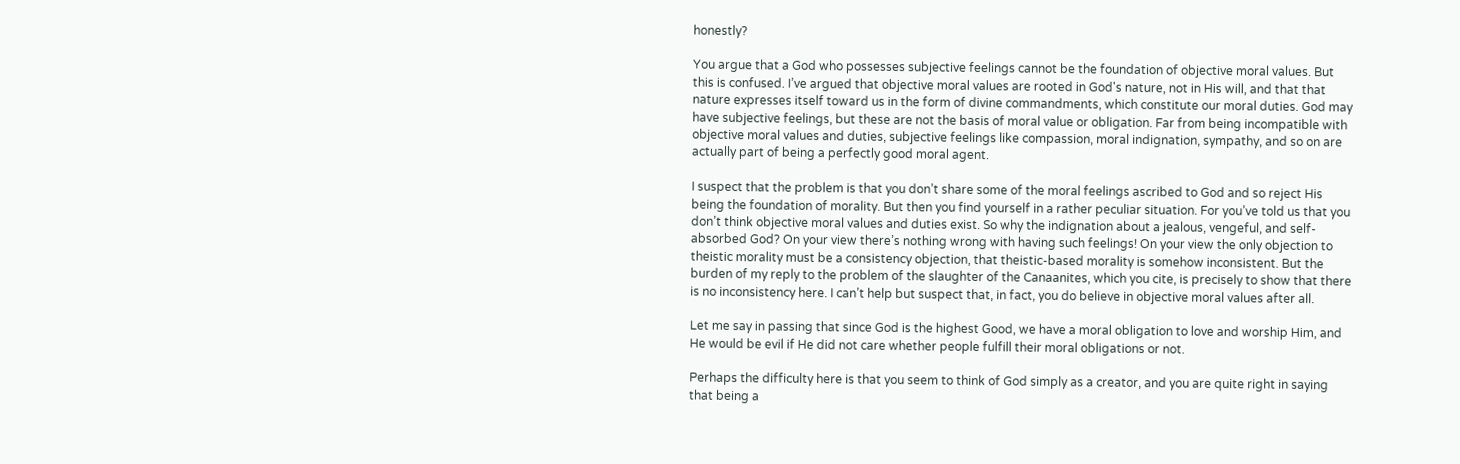honestly?

You argue that a God who possesses subjective feelings cannot be the foundation of objective moral values. But this is confused. I’ve argued that objective moral values are rooted in God's nature, not in His will, and that that nature expresses itself toward us in the form of divine commandments, which constitute our moral duties. God may have subjective feelings, but these are not the basis of moral value or obligation. Far from being incompatible with objective moral values and duties, subjective feelings like compassion, moral indignation, sympathy, and so on are actually part of being a perfectly good moral agent.

I suspect that the problem is that you don’t share some of the moral feelings ascribed to God and so reject His being the foundation of morality. But then you find yourself in a rather peculiar situation. For you’ve told us that you don’t think objective moral values and duties exist. So why the indignation about a jealous, vengeful, and self-absorbed God? On your view there’s nothing wrong with having such feelings! On your view the only objection to theistic morality must be a consistency objection, that theistic-based morality is somehow inconsistent. But the burden of my reply to the problem of the slaughter of the Canaanites, which you cite, is precisely to show that there is no inconsistency here. I can’t help but suspect that, in fact, you do believe in objective moral values after all.

Let me say in passing that since God is the highest Good, we have a moral obligation to love and worship Him, and He would be evil if He did not care whether people fulfill their moral obligations or not.

Perhaps the difficulty here is that you seem to think of God simply as a creator, and you are quite right in saying that being a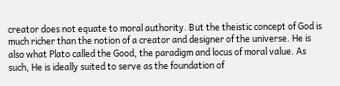creator does not equate to moral authority. But the theistic concept of God is much richer than the notion of a creator and designer of the universe. He is also what Plato called the Good, the paradigm and locus of moral value. As such, He is ideally suited to serve as the foundation of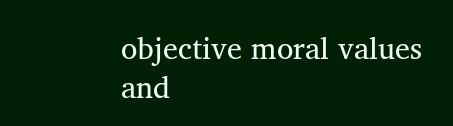objective moral values and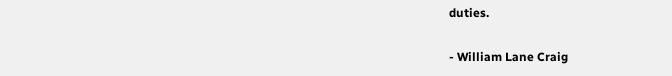duties.

- William Lane Craig